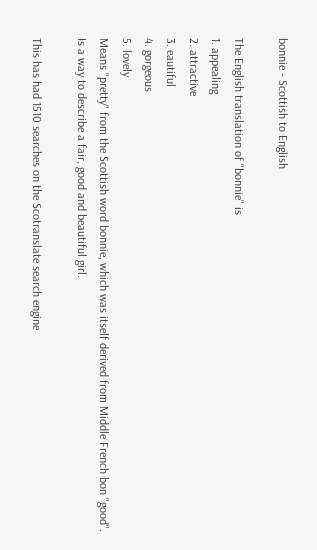bonnie - Scottish to English

The English translation of "bonnie" is
1. appealing
2. attractive
3. eautiful
4. gorgeous
5. lovely
Means "pretty" from the Scottish word bonnie, which was itself derived from Middle French bon "good". Is a way to describe a fair, good and beautiful girl.

This has had 1510 searches on the Scotranslate search engine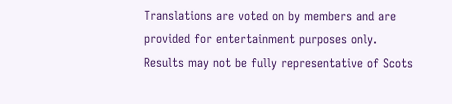Translations are voted on by members and are provided for entertainment purposes only. Results may not be fully representative of Scots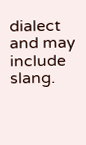dialect and may include slang.